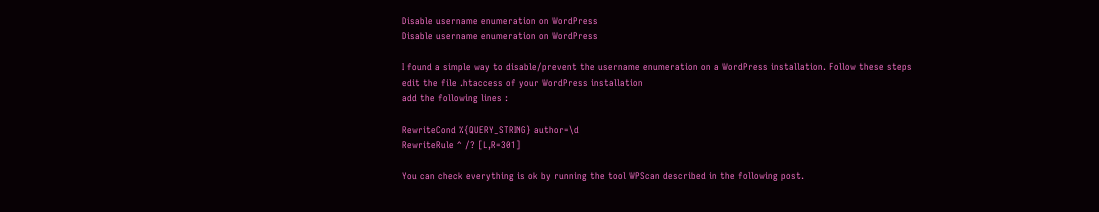Disable username enumeration on WordPress
Disable username enumeration on WordPress

I found a simple way to disable/prevent the username enumeration on a WordPress installation. Follow these steps
edit the file .htaccess of your WordPress installation
add the following lines :

RewriteCond %{QUERY_STRING} author=\d
RewriteRule ^ /? [L,R=301]

You can check everything is ok by running the tool WPScan described in the following post.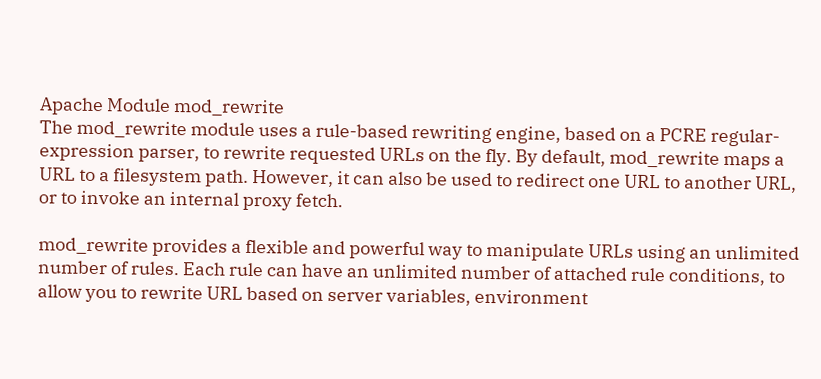Apache Module mod_rewrite
The mod_rewrite module uses a rule-based rewriting engine, based on a PCRE regular-expression parser, to rewrite requested URLs on the fly. By default, mod_rewrite maps a URL to a filesystem path. However, it can also be used to redirect one URL to another URL, or to invoke an internal proxy fetch.

mod_rewrite provides a flexible and powerful way to manipulate URLs using an unlimited number of rules. Each rule can have an unlimited number of attached rule conditions, to allow you to rewrite URL based on server variables, environment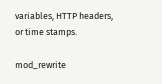variables, HTTP headers, or time stamps.

mod_rewrite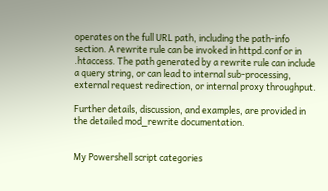operates on the full URL path, including the path-info section. A rewrite rule can be invoked in httpd.conf or in .htaccess. The path generated by a rewrite rule can include a query string, or can lead to internal sub-processing, external request redirection, or internal proxy throughput.

Further details, discussion, and examples, are provided in the detailed mod_rewrite documentation.


My Powershell script categories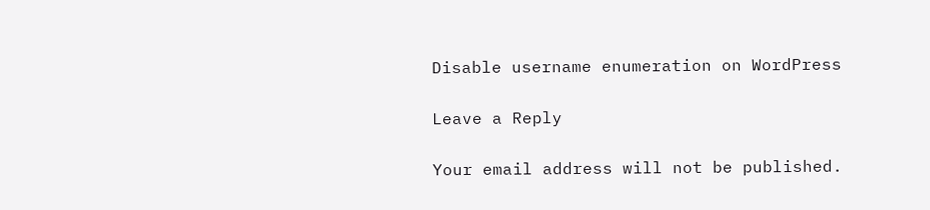Disable username enumeration on WordPress

Leave a Reply

Your email address will not be published.